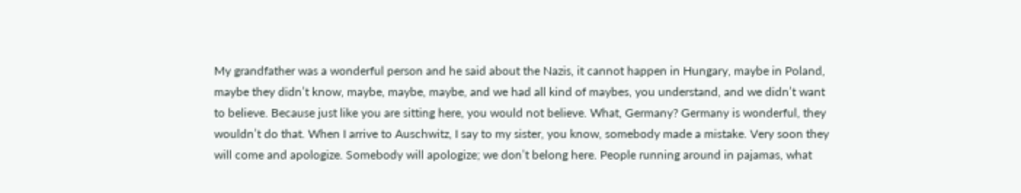My grandfather was a wonderful person and he said about the Nazis, it cannot happen in Hungary, maybe in Poland, maybe they didn’t know, maybe, maybe, maybe, and we had all kind of maybes, you understand, and we didn’t want to believe. Because just like you are sitting here, you would not believe. What, Germany? Germany is wonderful, they wouldn’t do that. When I arrive to Auschwitz, I say to my sister, you know, somebody made a mistake. Very soon they will come and apologize. Somebody will apologize; we don’t belong here. People running around in pajamas, what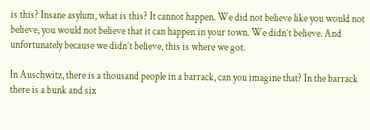is this? Insane asylum, what is this? It cannot happen. We did not believe like you would not believe, you would not believe that it can happen in your town. We didn’t believe. And unfortunately because we didn’t believe, this is where we got.

In Auschwitz, there is a thousand people in a barrack, can you imagine that? In the barrack there is a bunk and six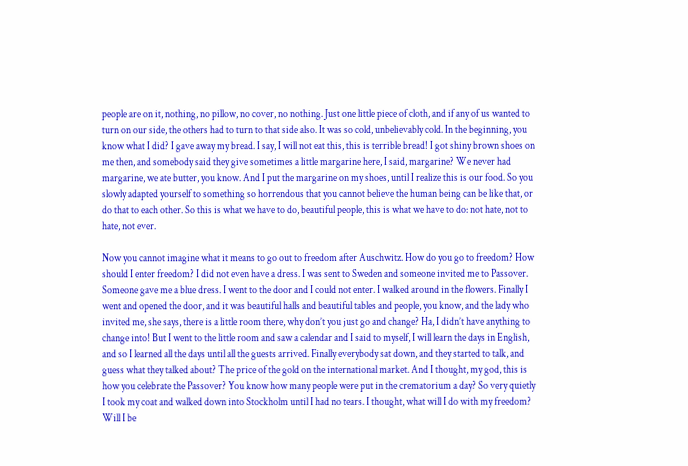people are on it, nothing, no pillow, no cover, no nothing. Just one little piece of cloth, and if any of us wanted to turn on our side, the others had to turn to that side also. It was so cold, unbelievably cold. In the beginning, you know what I did? I gave away my bread. I say, I will not eat this, this is terrible bread! I got shiny brown shoes on me then, and somebody said they give sometimes a little margarine here, I said, margarine? We never had margarine, we ate butter, you know. And I put the margarine on my shoes, until I realize this is our food. So you slowly adapted yourself to something so horrendous that you cannot believe the human being can be like that, or do that to each other. So this is what we have to do, beautiful people, this is what we have to do: not hate, not to hate, not ever.

Now you cannot imagine what it means to go out to freedom after Auschwitz. How do you go to freedom? How should I enter freedom? I did not even have a dress. I was sent to Sweden and someone invited me to Passover. Someone gave me a blue dress. I went to the door and I could not enter. I walked around in the flowers. Finally I went and opened the door, and it was beautiful halls and beautiful tables and people, you know, and the lady who invited me, she says, there is a little room there, why don’t you just go and change? Ha, I didn’t have anything to change into! But I went to the little room and saw a calendar and I said to myself, I will learn the days in English, and so I learned all the days until all the guests arrived. Finally everybody sat down, and they started to talk, and guess what they talked about? The price of the gold on the international market. And I thought, my god, this is how you celebrate the Passover? You know how many people were put in the crematorium a day? So very quietly I took my coat and walked down into Stockholm until I had no tears. I thought, what will I do with my freedom? Will I be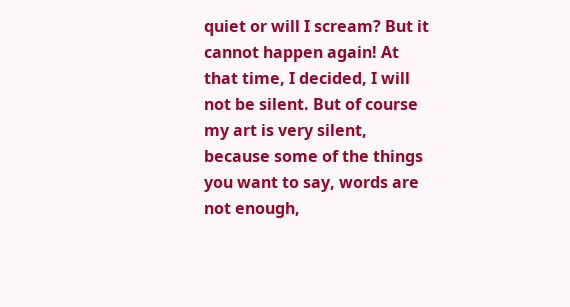quiet or will I scream? But it cannot happen again! At that time, I decided, I will not be silent. But of course my art is very silent, because some of the things you want to say, words are not enough,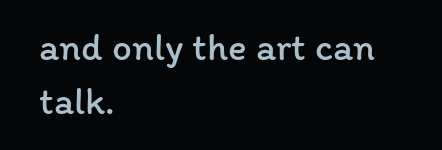and only the art can talk.